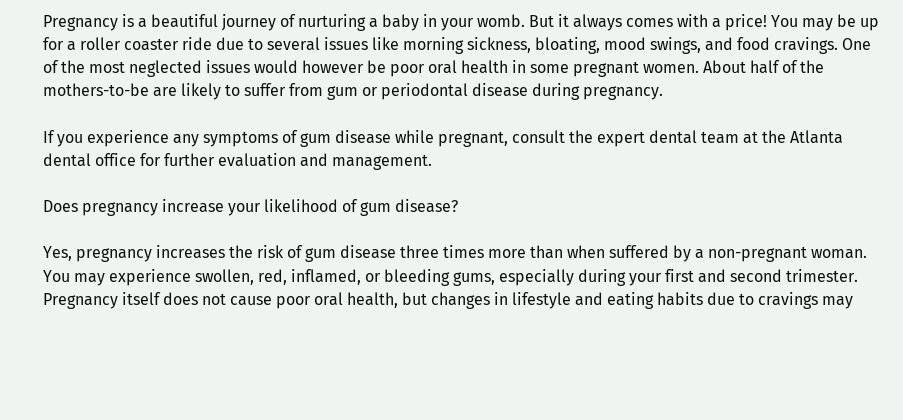Pregnancy is a beautiful journey of nurturing a baby in your womb. But it always comes with a price! You may be up for a roller coaster ride due to several issues like morning sickness, bloating, mood swings, and food cravings. One of the most neglected issues would however be poor oral health in some pregnant women. About half of the mothers-to-be are likely to suffer from gum or periodontal disease during pregnancy.

If you experience any symptoms of gum disease while pregnant, consult the expert dental team at the Atlanta dental office for further evaluation and management.

Does pregnancy increase your likelihood of gum disease?

Yes, pregnancy increases the risk of gum disease three times more than when suffered by a non-pregnant woman. You may experience swollen, red, inflamed, or bleeding gums, especially during your first and second trimester. Pregnancy itself does not cause poor oral health, but changes in lifestyle and eating habits due to cravings may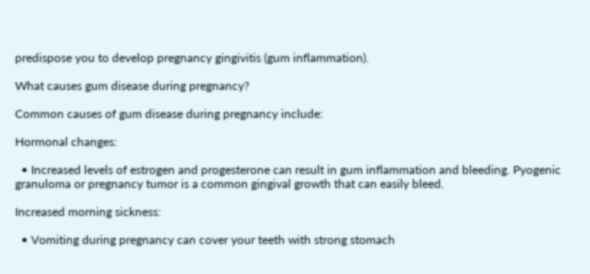predispose you to develop pregnancy gingivitis (gum inflammation).

What causes gum disease during pregnancy?

Common causes of gum disease during pregnancy include:

Hormonal changes:

  • Increased levels of estrogen and progesterone can result in gum inflammation and bleeding. Pyogenic granuloma or pregnancy tumor is a common gingival growth that can easily bleed.

Increased morning sickness:

  • Vomiting during pregnancy can cover your teeth with strong stomach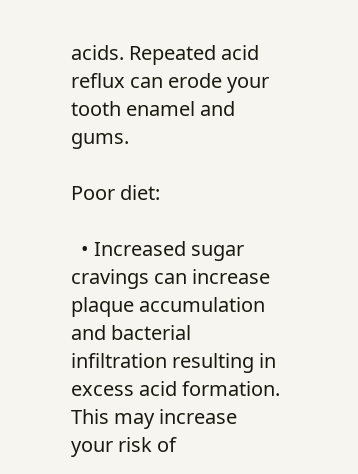acids. Repeated acid reflux can erode your tooth enamel and gums.

Poor diet:

  • Increased sugar cravings can increase plaque accumulation and bacterial infiltration resulting in excess acid formation. This may increase your risk of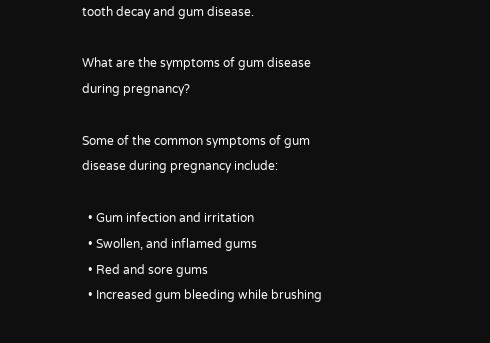tooth decay and gum disease.

What are the symptoms of gum disease during pregnancy?

Some of the common symptoms of gum disease during pregnancy include:

  • Gum infection and irritation
  • Swollen, and inflamed gums
  • Red and sore gums
  • Increased gum bleeding while brushing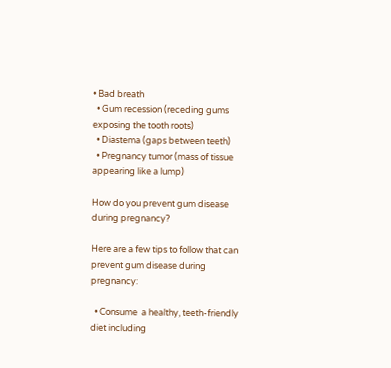• Bad breath
  • Gum recession (receding gums exposing the tooth roots)
  • Diastema (gaps between teeth)
  • Pregnancy tumor (mass of tissue appearing like a lump)

How do you prevent gum disease during pregnancy?

Here are a few tips to follow that can prevent gum disease during pregnancy:

  • Consume  a healthy, teeth-friendly diet including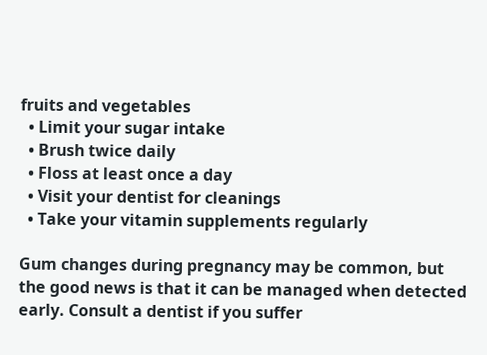fruits and vegetables
  • Limit your sugar intake
  • Brush twice daily
  • Floss at least once a day
  • Visit your dentist for cleanings
  • Take your vitamin supplements regularly

Gum changes during pregnancy may be common, but the good news is that it can be managed when detected early. Consult a dentist if you suffer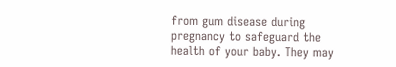from gum disease during pregnancy to safeguard the health of your baby. They may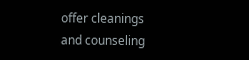offer cleanings and counseling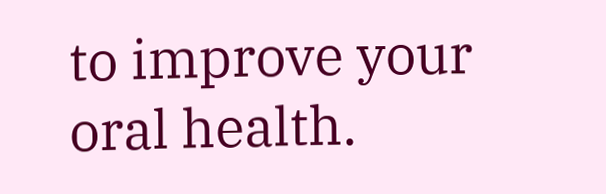to improve your oral health.